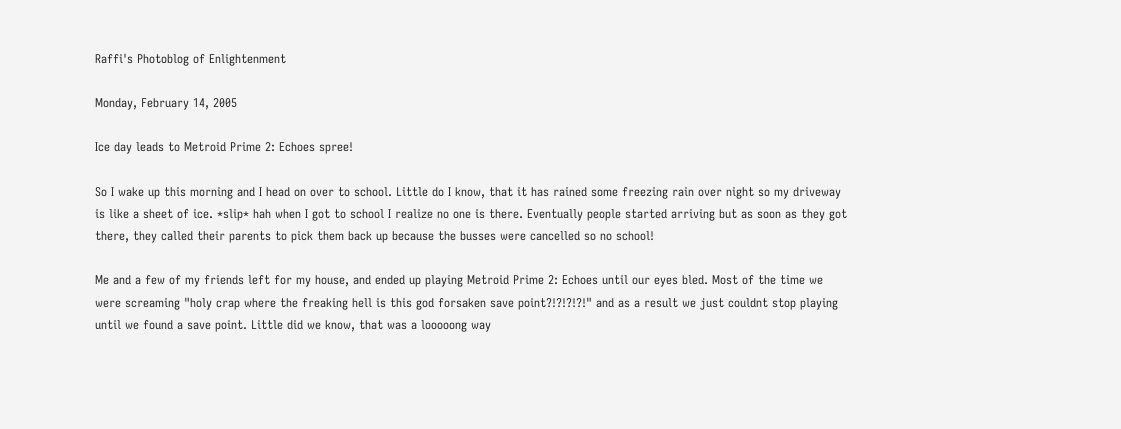Raffi's Photoblog of Enlightenment

Monday, February 14, 2005

Ice day leads to Metroid Prime 2: Echoes spree!

So I wake up this morning and I head on over to school. Little do I know, that it has rained some freezing rain over night so my driveway is like a sheet of ice. *slip* hah when I got to school I realize no one is there. Eventually people started arriving but as soon as they got there, they called their parents to pick them back up because the busses were cancelled so no school!

Me and a few of my friends left for my house, and ended up playing Metroid Prime 2: Echoes until our eyes bled. Most of the time we were screaming "holy crap where the freaking hell is this god forsaken save point?!?!?!?!" and as a result we just couldnt stop playing until we found a save point. Little did we know, that was a looooong way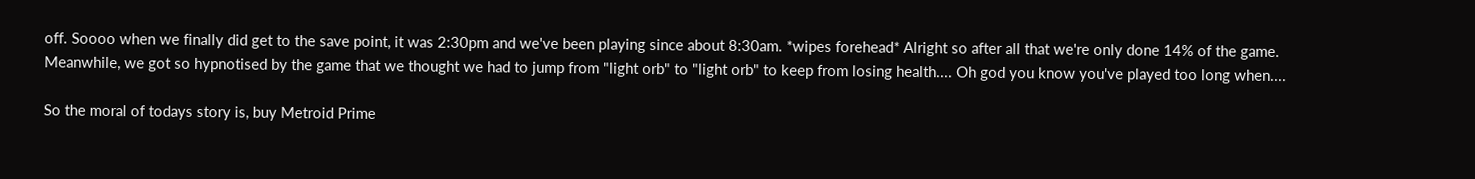off. Soooo when we finally did get to the save point, it was 2:30pm and we've been playing since about 8:30am. *wipes forehead* Alright so after all that we're only done 14% of the game. Meanwhile, we got so hypnotised by the game that we thought we had to jump from "light orb" to "light orb" to keep from losing health.... Oh god you know you've played too long when....

So the moral of todays story is, buy Metroid Prime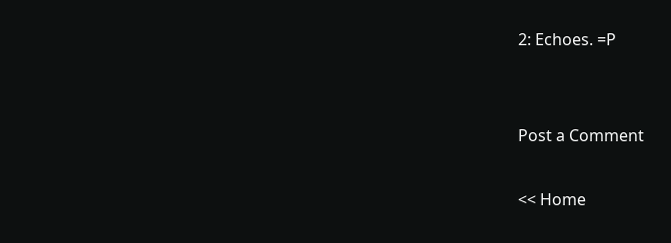2: Echoes. =P


Post a Comment

<< Home